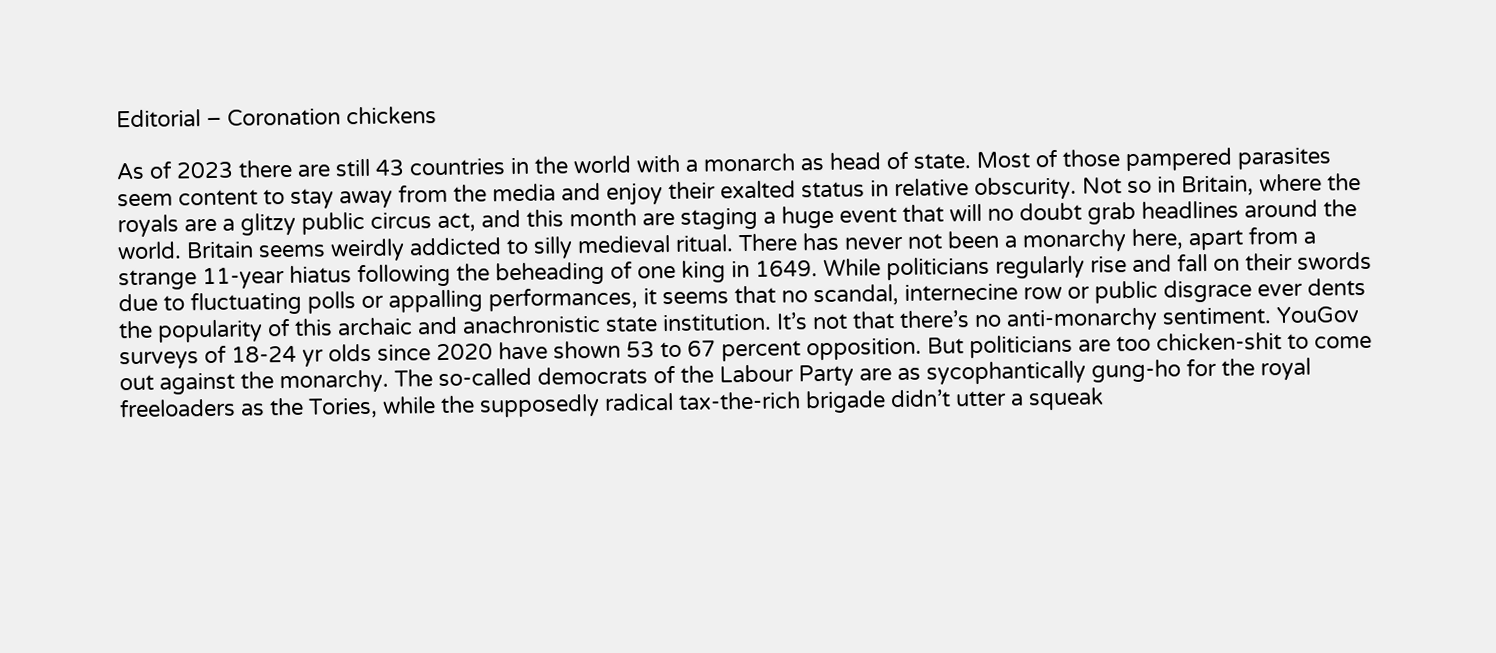Editorial – Coronation chickens

As of 2023 there are still 43 countries in the world with a monarch as head of state. Most of those pampered parasites seem content to stay away from the media and enjoy their exalted status in relative obscurity. Not so in Britain, where the royals are a glitzy public circus act, and this month are staging a huge event that will no doubt grab headlines around the world. Britain seems weirdly addicted to silly medieval ritual. There has never not been a monarchy here, apart from a strange 11-year hiatus following the beheading of one king in 1649. While politicians regularly rise and fall on their swords due to fluctuating polls or appalling performances, it seems that no scandal, internecine row or public disgrace ever dents the popularity of this archaic and anachronistic state institution. It’s not that there’s no anti-monarchy sentiment. YouGov surveys of 18-24 yr olds since 2020 have shown 53 to 67 percent opposition. But politicians are too chicken-shit to come out against the monarchy. The so-called democrats of the Labour Party are as sycophantically gung-ho for the royal freeloaders as the Tories, while the supposedly radical tax-the-rich brigade didn’t utter a squeak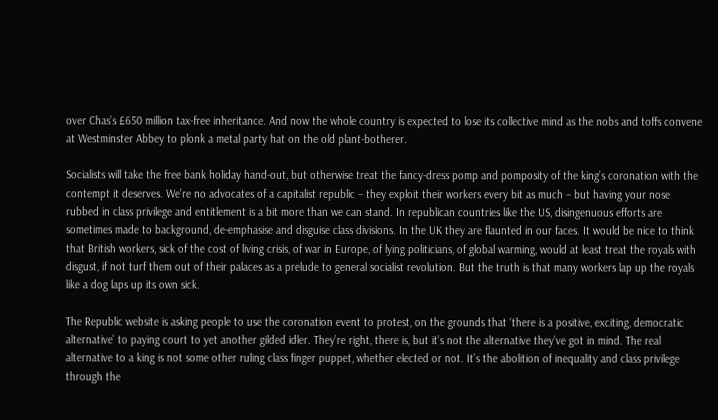over Chas’s £650 million tax-free inheritance. And now the whole country is expected to lose its collective mind as the nobs and toffs convene at Westminster Abbey to plonk a metal party hat on the old plant-botherer.

Socialists will take the free bank holiday hand-out, but otherwise treat the fancy-dress pomp and pomposity of the king’s coronation with the contempt it deserves. We’re no advocates of a capitalist republic – they exploit their workers every bit as much – but having your nose rubbed in class privilege and entitlement is a bit more than we can stand. In republican countries like the US, disingenuous efforts are sometimes made to background, de-emphasise and disguise class divisions. In the UK they are flaunted in our faces. It would be nice to think that British workers, sick of the cost of living crisis, of war in Europe, of lying politicians, of global warming, would at least treat the royals with disgust, if not turf them out of their palaces as a prelude to general socialist revolution. But the truth is that many workers lap up the royals like a dog laps up its own sick.

The Republic website is asking people to use the coronation event to protest, on the grounds that ‘there is a positive, exciting, democratic alternative’ to paying court to yet another gilded idler. They’re right, there is, but it’s not the alternative they’ve got in mind. The real alternative to a king is not some other ruling class finger puppet, whether elected or not. It’s the abolition of inequality and class privilege through the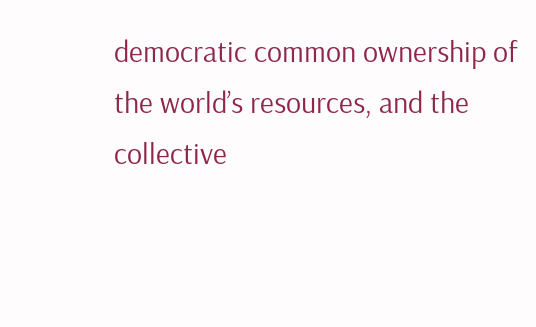democratic common ownership of the world’s resources, and the collective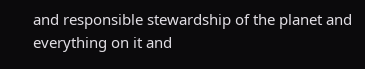and responsible stewardship of the planet and everything on it and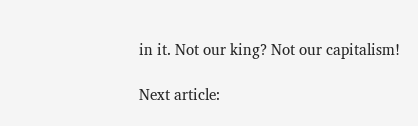in it. Not our king? Not our capitalism!

Next article: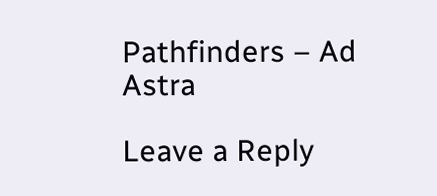Pathfinders – Ad Astra

Leave a Reply